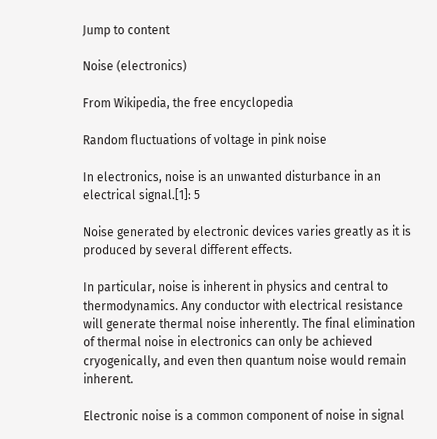Jump to content

Noise (electronics)

From Wikipedia, the free encyclopedia

Random fluctuations of voltage in pink noise

In electronics, noise is an unwanted disturbance in an electrical signal.[1]: 5

Noise generated by electronic devices varies greatly as it is produced by several different effects.

In particular, noise is inherent in physics and central to thermodynamics. Any conductor with electrical resistance will generate thermal noise inherently. The final elimination of thermal noise in electronics can only be achieved cryogenically, and even then quantum noise would remain inherent.

Electronic noise is a common component of noise in signal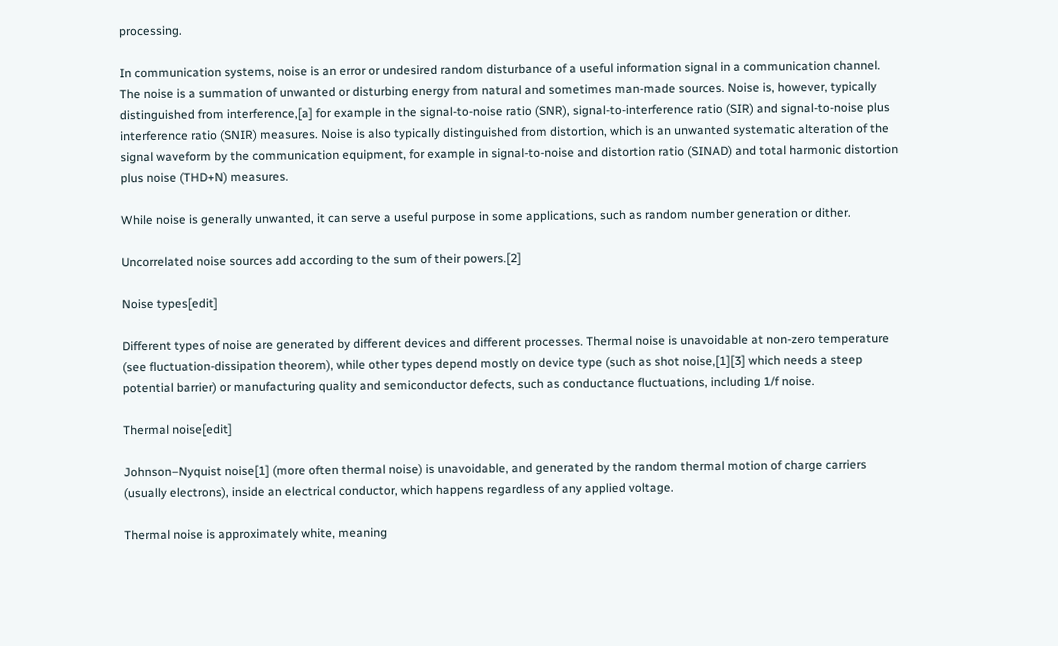processing.

In communication systems, noise is an error or undesired random disturbance of a useful information signal in a communication channel. The noise is a summation of unwanted or disturbing energy from natural and sometimes man-made sources. Noise is, however, typically distinguished from interference,[a] for example in the signal-to-noise ratio (SNR), signal-to-interference ratio (SIR) and signal-to-noise plus interference ratio (SNIR) measures. Noise is also typically distinguished from distortion, which is an unwanted systematic alteration of the signal waveform by the communication equipment, for example in signal-to-noise and distortion ratio (SINAD) and total harmonic distortion plus noise (THD+N) measures.

While noise is generally unwanted, it can serve a useful purpose in some applications, such as random number generation or dither.

Uncorrelated noise sources add according to the sum of their powers.[2]

Noise types[edit]

Different types of noise are generated by different devices and different processes. Thermal noise is unavoidable at non-zero temperature (see fluctuation-dissipation theorem), while other types depend mostly on device type (such as shot noise,[1][3] which needs a steep potential barrier) or manufacturing quality and semiconductor defects, such as conductance fluctuations, including 1/f noise.

Thermal noise[edit]

Johnson–Nyquist noise[1] (more often thermal noise) is unavoidable, and generated by the random thermal motion of charge carriers (usually electrons), inside an electrical conductor, which happens regardless of any applied voltage.

Thermal noise is approximately white, meaning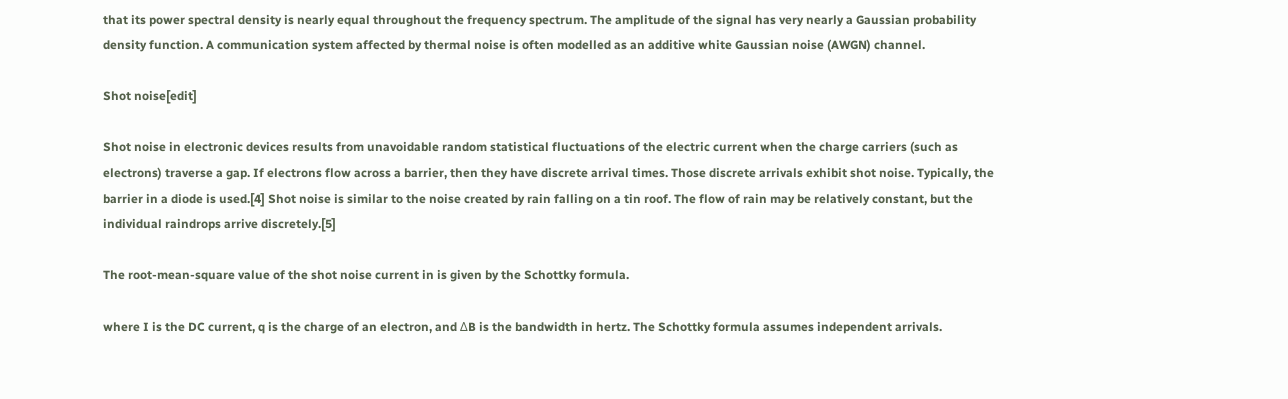that its power spectral density is nearly equal throughout the frequency spectrum. The amplitude of the signal has very nearly a Gaussian probability density function. A communication system affected by thermal noise is often modelled as an additive white Gaussian noise (AWGN) channel.

Shot noise[edit]

Shot noise in electronic devices results from unavoidable random statistical fluctuations of the electric current when the charge carriers (such as electrons) traverse a gap. If electrons flow across a barrier, then they have discrete arrival times. Those discrete arrivals exhibit shot noise. Typically, the barrier in a diode is used.[4] Shot noise is similar to the noise created by rain falling on a tin roof. The flow of rain may be relatively constant, but the individual raindrops arrive discretely.[5]

The root-mean-square value of the shot noise current in is given by the Schottky formula.

where I is the DC current, q is the charge of an electron, and ΔB is the bandwidth in hertz. The Schottky formula assumes independent arrivals.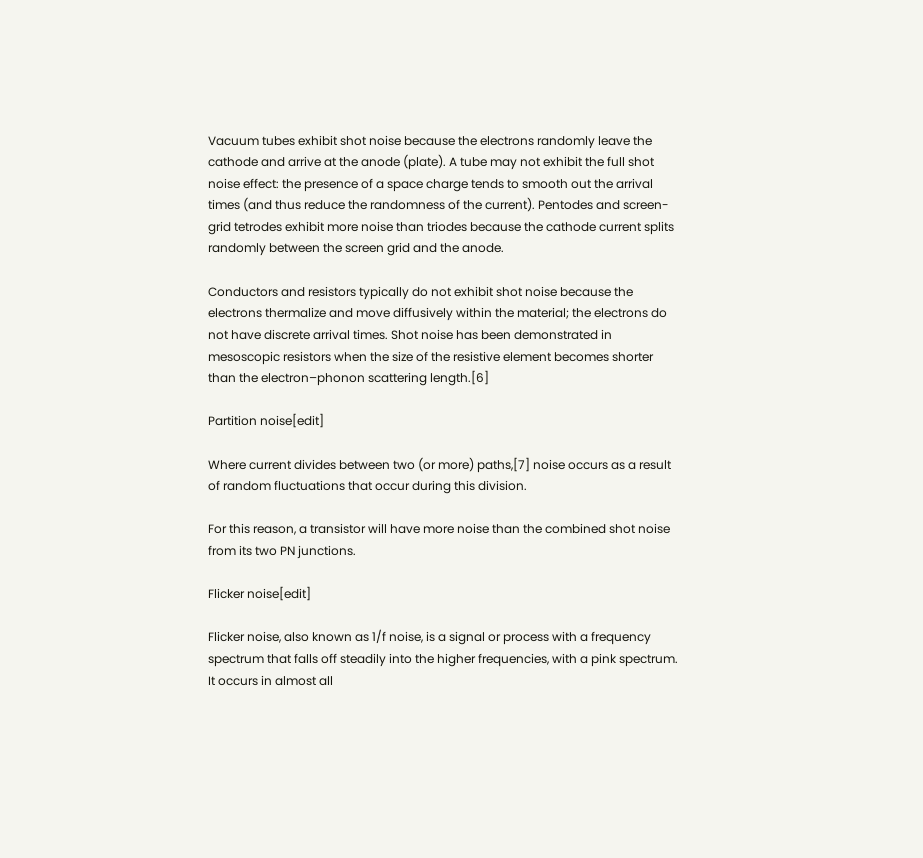Vacuum tubes exhibit shot noise because the electrons randomly leave the cathode and arrive at the anode (plate). A tube may not exhibit the full shot noise effect: the presence of a space charge tends to smooth out the arrival times (and thus reduce the randomness of the current). Pentodes and screen-grid tetrodes exhibit more noise than triodes because the cathode current splits randomly between the screen grid and the anode.

Conductors and resistors typically do not exhibit shot noise because the electrons thermalize and move diffusively within the material; the electrons do not have discrete arrival times. Shot noise has been demonstrated in mesoscopic resistors when the size of the resistive element becomes shorter than the electron–phonon scattering length.[6]

Partition noise[edit]

Where current divides between two (or more) paths,[7] noise occurs as a result of random fluctuations that occur during this division.

For this reason, a transistor will have more noise than the combined shot noise from its two PN junctions.

Flicker noise[edit]

Flicker noise, also known as 1/f noise, is a signal or process with a frequency spectrum that falls off steadily into the higher frequencies, with a pink spectrum. It occurs in almost all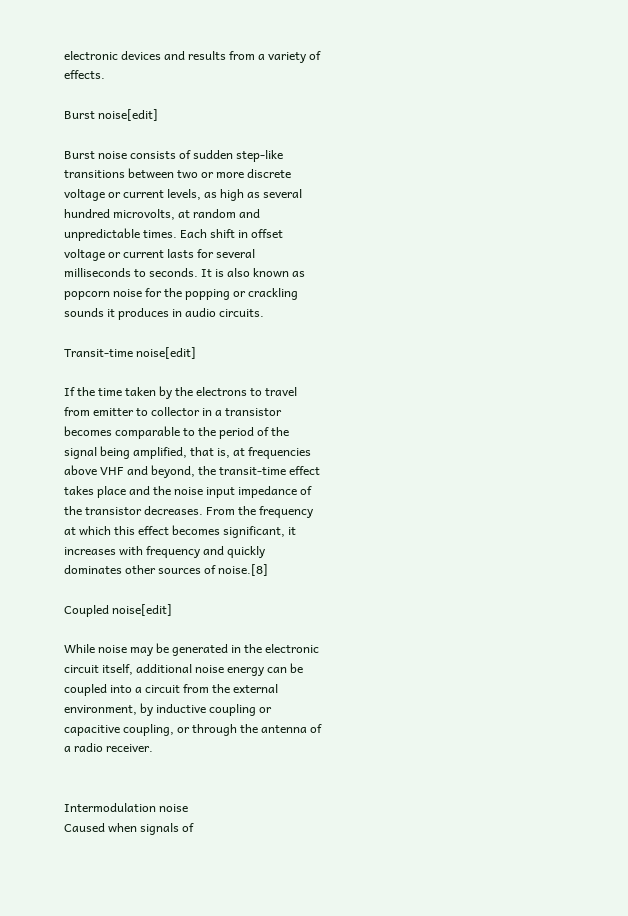electronic devices and results from a variety of effects.

Burst noise[edit]

Burst noise consists of sudden step-like transitions between two or more discrete voltage or current levels, as high as several hundred microvolts, at random and unpredictable times. Each shift in offset voltage or current lasts for several milliseconds to seconds. It is also known as popcorn noise for the popping or crackling sounds it produces in audio circuits.

Transit-time noise[edit]

If the time taken by the electrons to travel from emitter to collector in a transistor becomes comparable to the period of the signal being amplified, that is, at frequencies above VHF and beyond, the transit-time effect takes place and the noise input impedance of the transistor decreases. From the frequency at which this effect becomes significant, it increases with frequency and quickly dominates other sources of noise.[8]

Coupled noise[edit]

While noise may be generated in the electronic circuit itself, additional noise energy can be coupled into a circuit from the external environment, by inductive coupling or capacitive coupling, or through the antenna of a radio receiver.


Intermodulation noise
Caused when signals of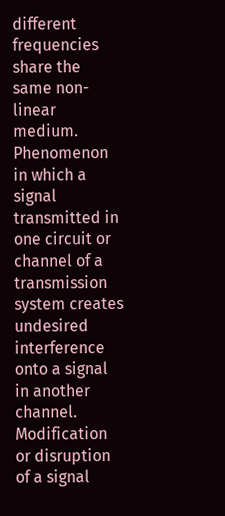different frequencies share the same non-linear medium.
Phenomenon in which a signal transmitted in one circuit or channel of a transmission system creates undesired interference onto a signal in another channel.
Modification or disruption of a signal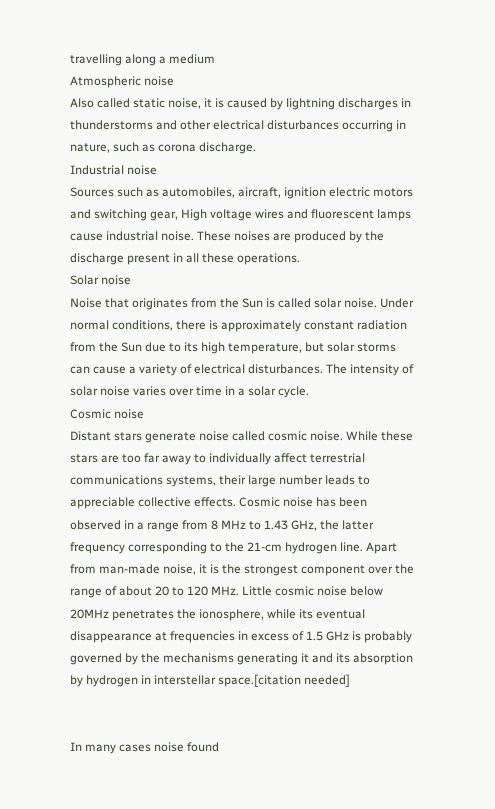travelling along a medium
Atmospheric noise
Also called static noise, it is caused by lightning discharges in thunderstorms and other electrical disturbances occurring in nature, such as corona discharge.
Industrial noise
Sources such as automobiles, aircraft, ignition electric motors and switching gear, High voltage wires and fluorescent lamps cause industrial noise. These noises are produced by the discharge present in all these operations.
Solar noise
Noise that originates from the Sun is called solar noise. Under normal conditions, there is approximately constant radiation from the Sun due to its high temperature, but solar storms can cause a variety of electrical disturbances. The intensity of solar noise varies over time in a solar cycle.
Cosmic noise
Distant stars generate noise called cosmic noise. While these stars are too far away to individually affect terrestrial communications systems, their large number leads to appreciable collective effects. Cosmic noise has been observed in a range from 8 MHz to 1.43 GHz, the latter frequency corresponding to the 21-cm hydrogen line. Apart from man-made noise, it is the strongest component over the range of about 20 to 120 MHz. Little cosmic noise below 20MHz penetrates the ionosphere, while its eventual disappearance at frequencies in excess of 1.5 GHz is probably governed by the mechanisms generating it and its absorption by hydrogen in interstellar space.[citation needed]


In many cases noise found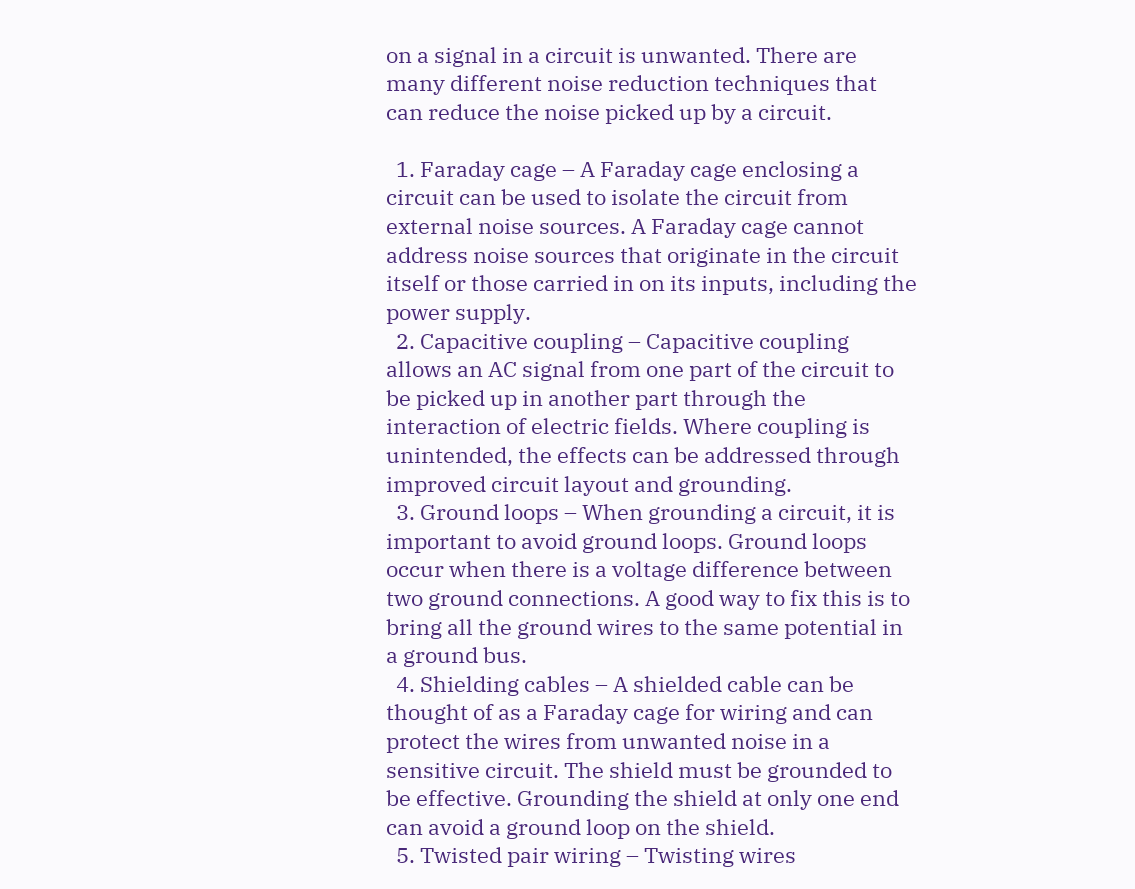on a signal in a circuit is unwanted. There are many different noise reduction techniques that can reduce the noise picked up by a circuit.

  1. Faraday cage – A Faraday cage enclosing a circuit can be used to isolate the circuit from external noise sources. A Faraday cage cannot address noise sources that originate in the circuit itself or those carried in on its inputs, including the power supply.
  2. Capacitive coupling – Capacitive coupling allows an AC signal from one part of the circuit to be picked up in another part through the interaction of electric fields. Where coupling is unintended, the effects can be addressed through improved circuit layout and grounding.
  3. Ground loops – When grounding a circuit, it is important to avoid ground loops. Ground loops occur when there is a voltage difference between two ground connections. A good way to fix this is to bring all the ground wires to the same potential in a ground bus.
  4. Shielding cables – A shielded cable can be thought of as a Faraday cage for wiring and can protect the wires from unwanted noise in a sensitive circuit. The shield must be grounded to be effective. Grounding the shield at only one end can avoid a ground loop on the shield.
  5. Twisted pair wiring – Twisting wires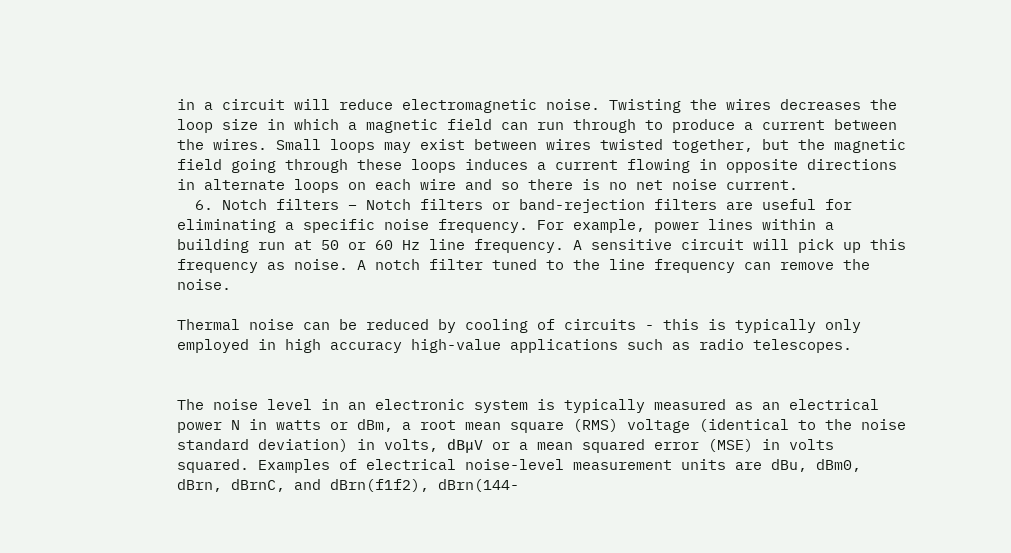in a circuit will reduce electromagnetic noise. Twisting the wires decreases the loop size in which a magnetic field can run through to produce a current between the wires. Small loops may exist between wires twisted together, but the magnetic field going through these loops induces a current flowing in opposite directions in alternate loops on each wire and so there is no net noise current.
  6. Notch filters – Notch filters or band-rejection filters are useful for eliminating a specific noise frequency. For example, power lines within a building run at 50 or 60 Hz line frequency. A sensitive circuit will pick up this frequency as noise. A notch filter tuned to the line frequency can remove the noise.

Thermal noise can be reduced by cooling of circuits - this is typically only employed in high accuracy high-value applications such as radio telescopes.


The noise level in an electronic system is typically measured as an electrical power N in watts or dBm, a root mean square (RMS) voltage (identical to the noise standard deviation) in volts, dBμV or a mean squared error (MSE) in volts squared. Examples of electrical noise-level measurement units are dBu, dBm0, dBrn, dBrnC, and dBrn(f1f2), dBrn(144-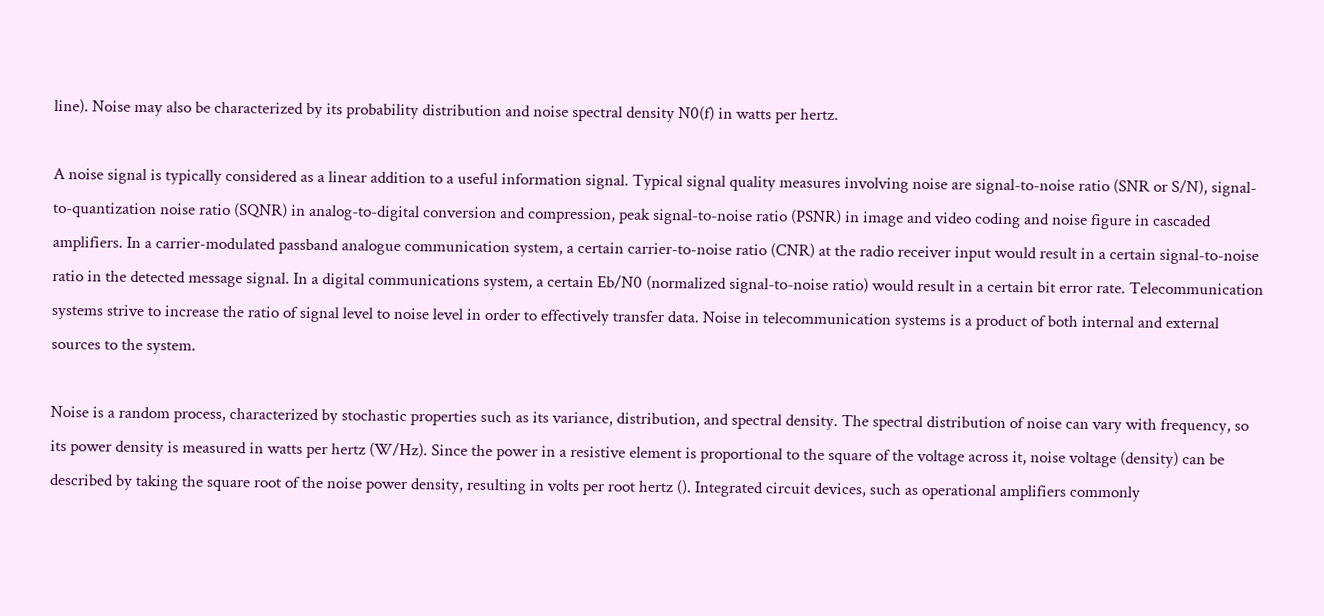line). Noise may also be characterized by its probability distribution and noise spectral density N0(f) in watts per hertz.

A noise signal is typically considered as a linear addition to a useful information signal. Typical signal quality measures involving noise are signal-to-noise ratio (SNR or S/N), signal-to-quantization noise ratio (SQNR) in analog-to-digital conversion and compression, peak signal-to-noise ratio (PSNR) in image and video coding and noise figure in cascaded amplifiers. In a carrier-modulated passband analogue communication system, a certain carrier-to-noise ratio (CNR) at the radio receiver input would result in a certain signal-to-noise ratio in the detected message signal. In a digital communications system, a certain Eb/N0 (normalized signal-to-noise ratio) would result in a certain bit error rate. Telecommunication systems strive to increase the ratio of signal level to noise level in order to effectively transfer data. Noise in telecommunication systems is a product of both internal and external sources to the system.

Noise is a random process, characterized by stochastic properties such as its variance, distribution, and spectral density. The spectral distribution of noise can vary with frequency, so its power density is measured in watts per hertz (W/Hz). Since the power in a resistive element is proportional to the square of the voltage across it, noise voltage (density) can be described by taking the square root of the noise power density, resulting in volts per root hertz (). Integrated circuit devices, such as operational amplifiers commonly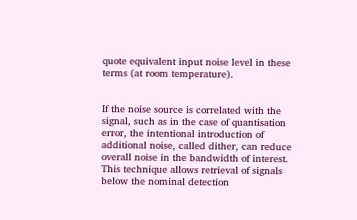quote equivalent input noise level in these terms (at room temperature).


If the noise source is correlated with the signal, such as in the case of quantisation error, the intentional introduction of additional noise, called dither, can reduce overall noise in the bandwidth of interest. This technique allows retrieval of signals below the nominal detection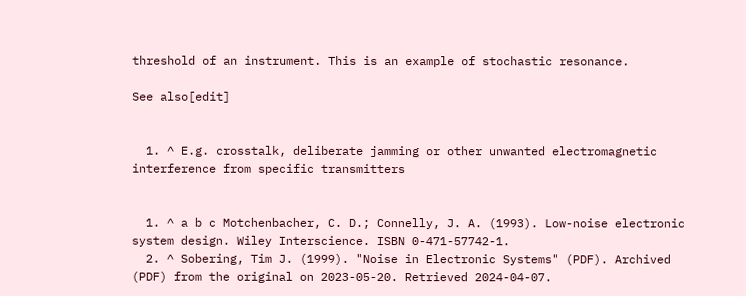threshold of an instrument. This is an example of stochastic resonance.

See also[edit]


  1. ^ E.g. crosstalk, deliberate jamming or other unwanted electromagnetic interference from specific transmitters


  1. ^ a b c Motchenbacher, C. D.; Connelly, J. A. (1993). Low-noise electronic system design. Wiley Interscience. ISBN 0-471-57742-1.
  2. ^ Sobering, Tim J. (1999). "Noise in Electronic Systems" (PDF). Archived (PDF) from the original on 2023-05-20. Retrieved 2024-04-07.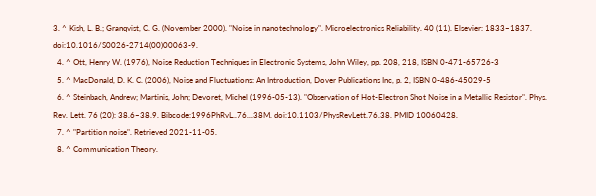3. ^ Kish, L. B.; Granqvist, C. G. (November 2000). "Noise in nanotechnology". Microelectronics Reliability. 40 (11). Elsevier: 1833–1837. doi:10.1016/S0026-2714(00)00063-9.
  4. ^ Ott, Henry W. (1976), Noise Reduction Techniques in Electronic Systems, John Wiley, pp. 208, 218, ISBN 0-471-65726-3
  5. ^ MacDonald, D. K. C. (2006), Noise and Fluctuations: An Introduction, Dover Publications Inc, p. 2, ISBN 0-486-45029-5
  6. ^ Steinbach, Andrew; Martinis, John; Devoret, Michel (1996-05-13). "Observation of Hot-Electron Shot Noise in a Metallic Resistor". Phys. Rev. Lett. 76 (20): 38.6–38.9. Bibcode:1996PhRvL..76...38M. doi:10.1103/PhysRevLett.76.38. PMID 10060428.
  7. ^ "Partition noise". Retrieved 2021-11-05.
  8. ^ Communication Theory.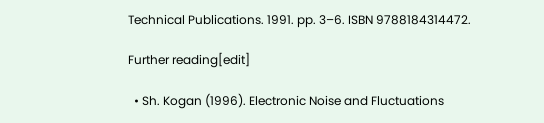Technical Publications. 1991. pp. 3–6. ISBN 9788184314472.

Further reading[edit]

  • Sh. Kogan (1996). Electronic Noise and Fluctuations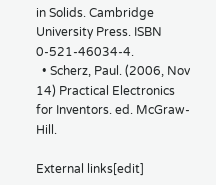in Solids. Cambridge University Press. ISBN 0-521-46034-4.
  • Scherz, Paul. (2006, Nov 14) Practical Electronics for Inventors. ed. McGraw-Hill.

External links[edit]